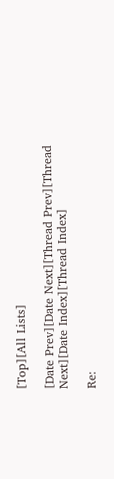[Top][All Lists]

[Date Prev][Date Next][Thread Prev][Thread Next][Date Index][Thread Index]

Re: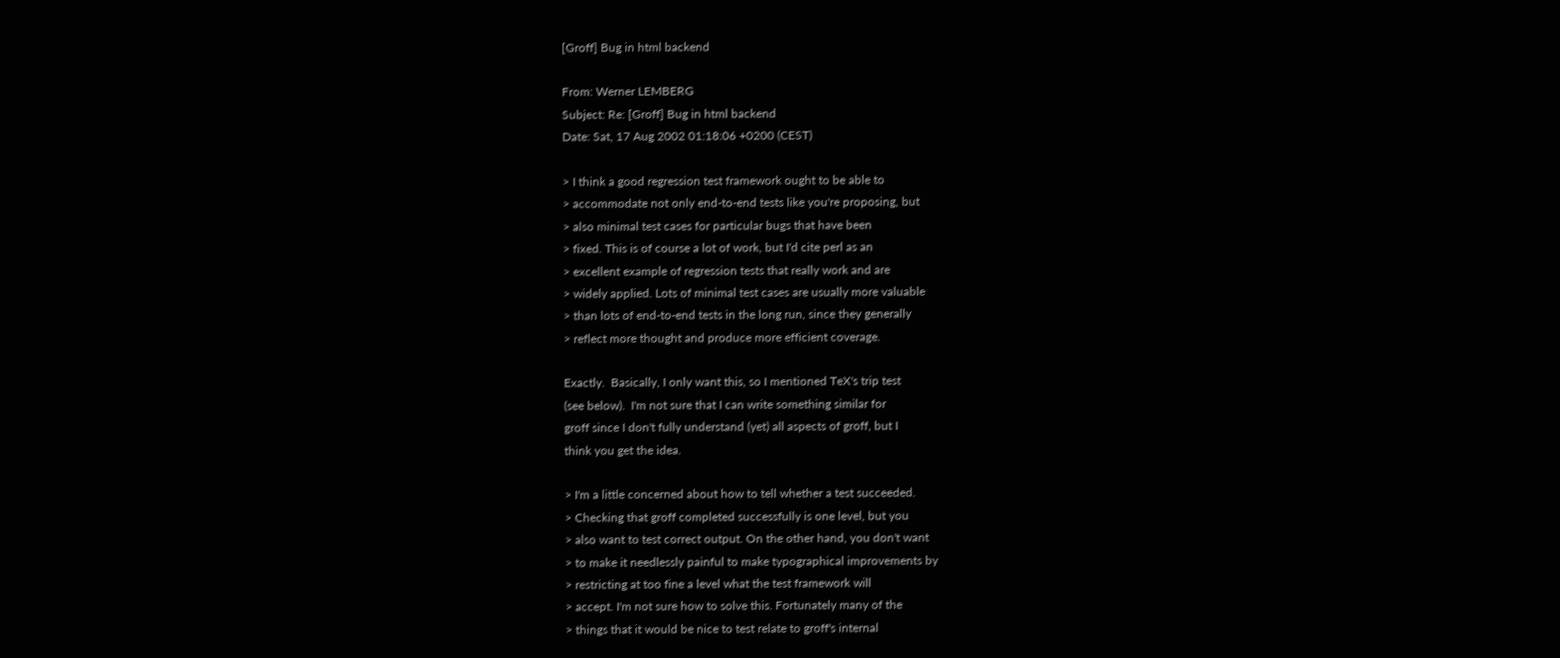[Groff] Bug in html backend

From: Werner LEMBERG
Subject: Re: [Groff] Bug in html backend
Date: Sat, 17 Aug 2002 01:18:06 +0200 (CEST)

> I think a good regression test framework ought to be able to
> accommodate not only end-to-end tests like you're proposing, but
> also minimal test cases for particular bugs that have been
> fixed. This is of course a lot of work, but I'd cite perl as an
> excellent example of regression tests that really work and are
> widely applied. Lots of minimal test cases are usually more valuable
> than lots of end-to-end tests in the long run, since they generally
> reflect more thought and produce more efficient coverage.

Exactly.  Basically, I only want this, so I mentioned TeX's trip test
(see below).  I'm not sure that I can write something similar for
groff since I don't fully understand (yet) all aspects of groff, but I
think you get the idea.

> I'm a little concerned about how to tell whether a test succeeded.
> Checking that groff completed successfully is one level, but you
> also want to test correct output. On the other hand, you don't want
> to make it needlessly painful to make typographical improvements by
> restricting at too fine a level what the test framework will
> accept. I'm not sure how to solve this. Fortunately many of the
> things that it would be nice to test relate to groff's internal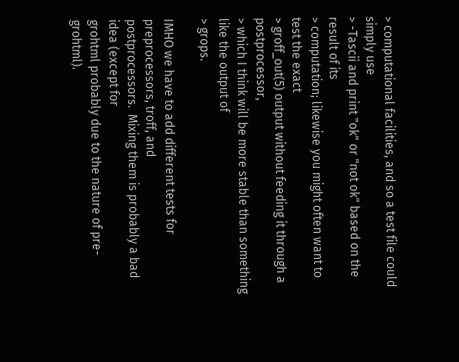> computational facilities, and so a test file could simply use
> -Tascii and print "ok" or "not ok" based on the result of its
> computation; likewise you might often want to test the exact
> groff_out(5) output without feeding it through a postprocessor,
> which I think will be more stable than something like the output of
> grops.

IMHO we have to add different tests for preprocessors, troff, and
postprocessors.  Mixing them is probably a bad idea (except for
grohtml probably due to the nature of pre-grohtml).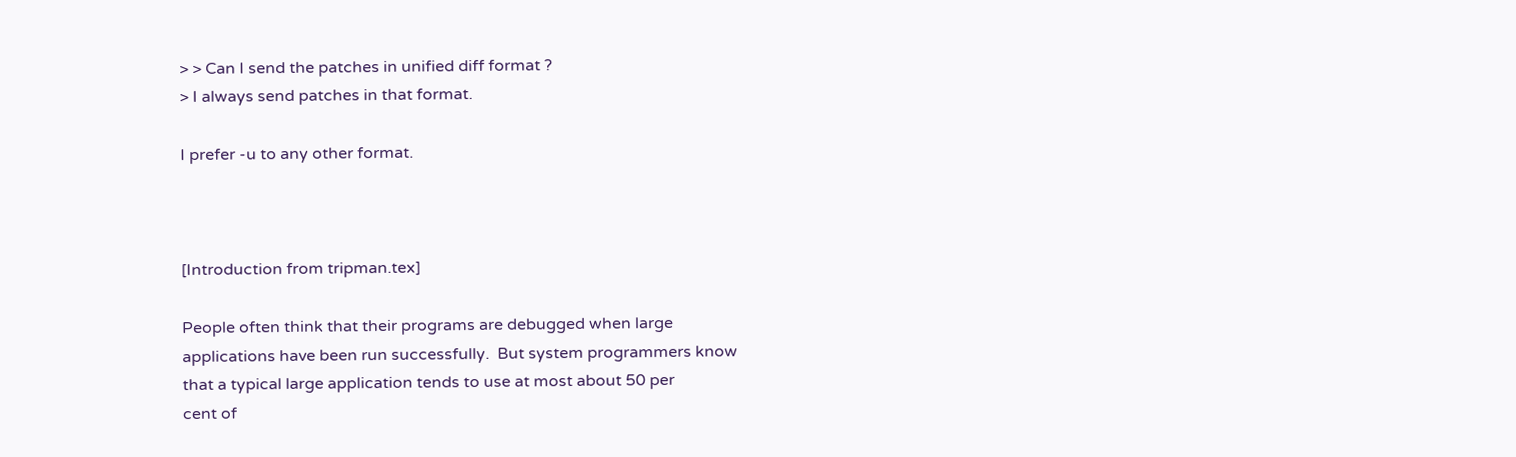> > Can I send the patches in unified diff format ?
> I always send patches in that format.

I prefer -u to any other format.



[Introduction from tripman.tex]

People often think that their programs are debugged when large
applications have been run successfully.  But system programmers know
that a typical large application tends to use at most about 50 per
cent of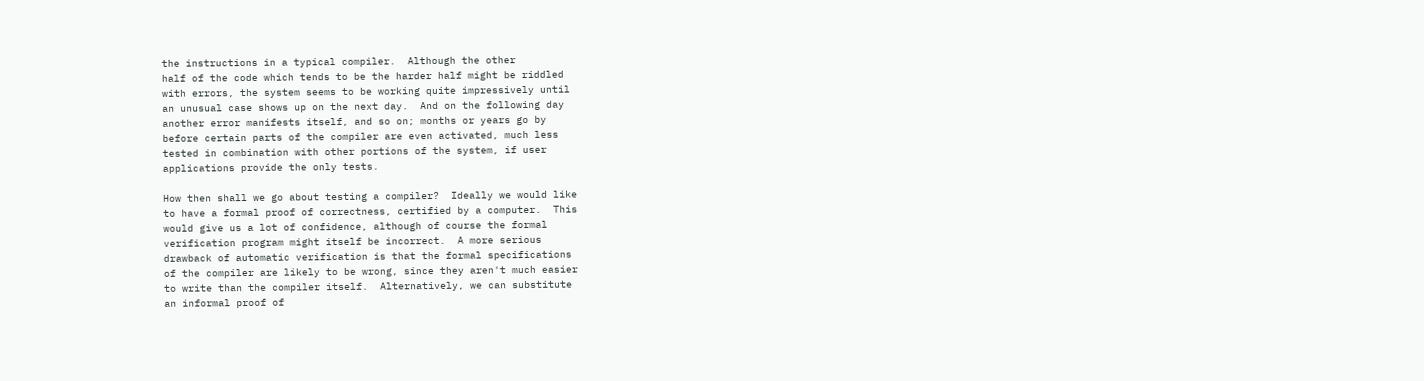the instructions in a typical compiler.  Although the other
half of the code which tends to be the harder half might be riddled
with errors, the system seems to be working quite impressively until
an unusual case shows up on the next day.  And on the following day
another error manifests itself, and so on; months or years go by
before certain parts of the compiler are even activated, much less
tested in combination with other portions of the system, if user
applications provide the only tests.

How then shall we go about testing a compiler?  Ideally we would like
to have a formal proof of correctness, certified by a computer.  This
would give us a lot of confidence, although of course the formal
verification program might itself be incorrect.  A more serious
drawback of automatic verification is that the formal specifications
of the compiler are likely to be wrong, since they aren't much easier
to write than the compiler itself.  Alternatively, we can substitute
an informal proof of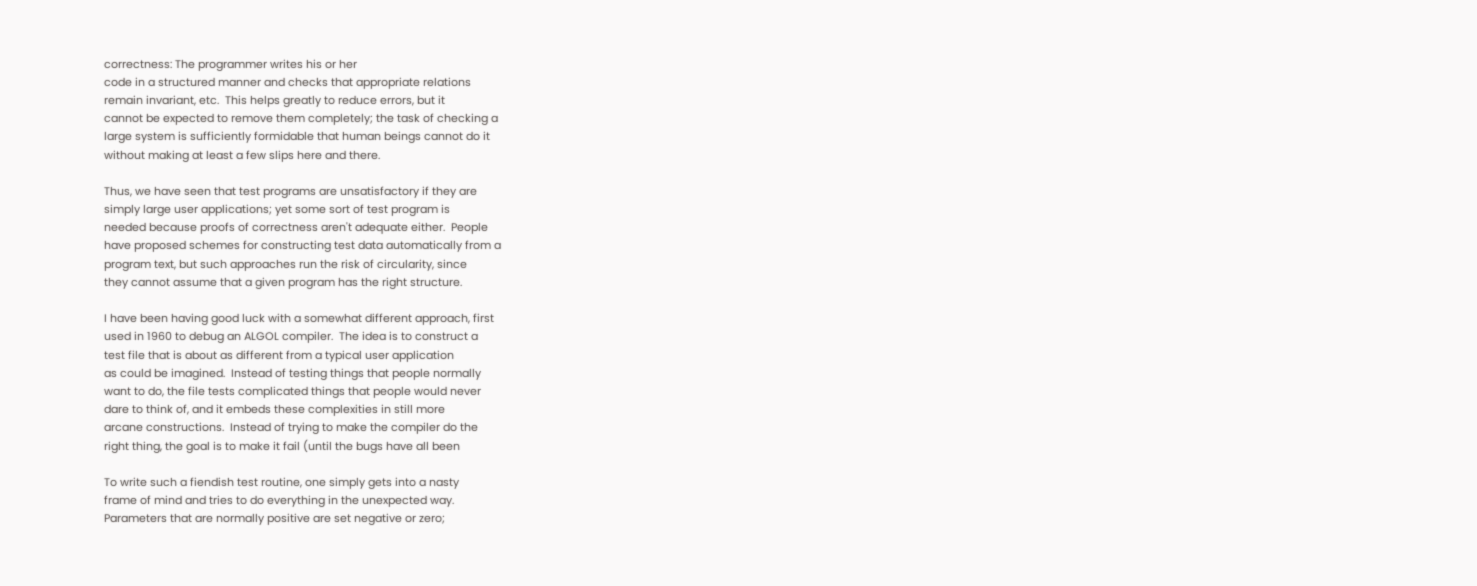correctness: The programmer writes his or her
code in a structured manner and checks that appropriate relations
remain invariant, etc.  This helps greatly to reduce errors, but it
cannot be expected to remove them completely; the task of checking a
large system is sufficiently formidable that human beings cannot do it
without making at least a few slips here and there.

Thus, we have seen that test programs are unsatisfactory if they are
simply large user applications; yet some sort of test program is
needed because proofs of correctness aren't adequate either.  People
have proposed schemes for constructing test data automatically from a
program text, but such approaches run the risk of circularity, since
they cannot assume that a given program has the right structure.

I have been having good luck with a somewhat different approach, first
used in 1960 to debug an ALGOL compiler.  The idea is to construct a
test file that is about as different from a typical user application
as could be imagined.  Instead of testing things that people normally
want to do, the file tests complicated things that people would never
dare to think of, and it embeds these complexities in still more
arcane constructions.  Instead of trying to make the compiler do the
right thing, the goal is to make it fail (until the bugs have all been

To write such a fiendish test routine, one simply gets into a nasty
frame of mind and tries to do everything in the unexpected way.
Parameters that are normally positive are set negative or zero;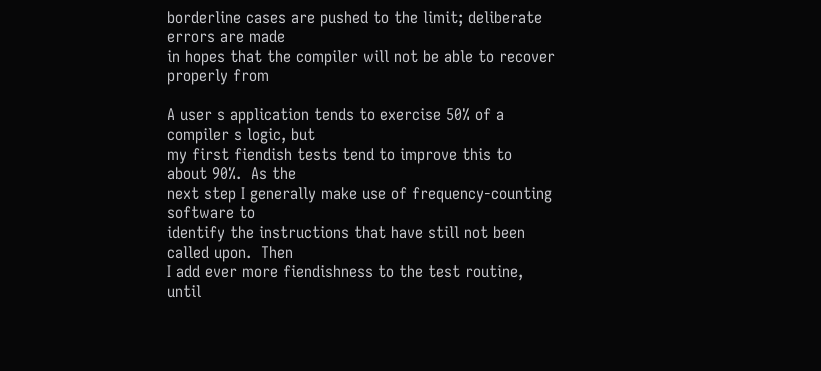borderline cases are pushed to the limit; deliberate errors are made
in hopes that the compiler will not be able to recover properly from

A user s application tends to exercise 50% of a compiler s logic, but
my first fiendish tests tend to improve this to about 90%.  As the
next step I generally make use of frequency-counting software to
identify the instructions that have still not been called upon.  Then
I add ever more fiendishness to the test routine, until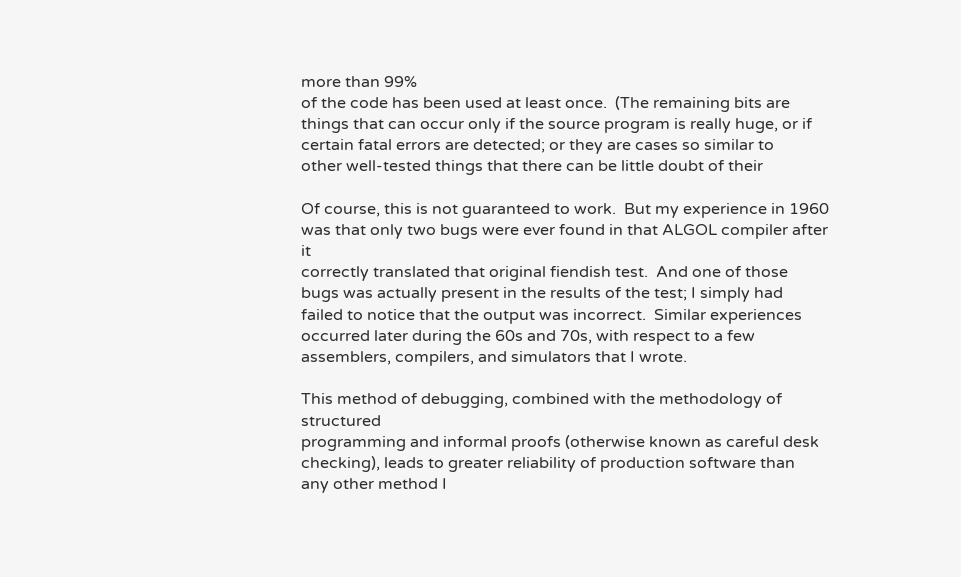more than 99%
of the code has been used at least once.  (The remaining bits are
things that can occur only if the source program is really huge, or if
certain fatal errors are detected; or they are cases so similar to
other well-tested things that there can be little doubt of their

Of course, this is not guaranteed to work.  But my experience in 1960
was that only two bugs were ever found in that ALGOL compiler after it
correctly translated that original fiendish test.  And one of those
bugs was actually present in the results of the test; I simply had
failed to notice that the output was incorrect.  Similar experiences
occurred later during the 60s and 70s, with respect to a few
assemblers, compilers, and simulators that I wrote.

This method of debugging, combined with the methodology of structured
programming and informal proofs (otherwise known as careful desk
checking), leads to greater reliability of production software than
any other method I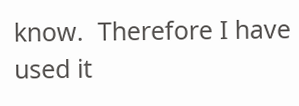know.  Therefore I have used it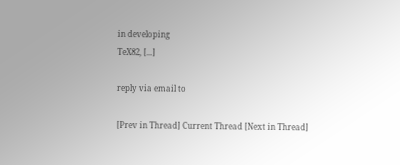in developing
TeX82, [...]

reply via email to

[Prev in Thread] Current Thread [Next in Thread]